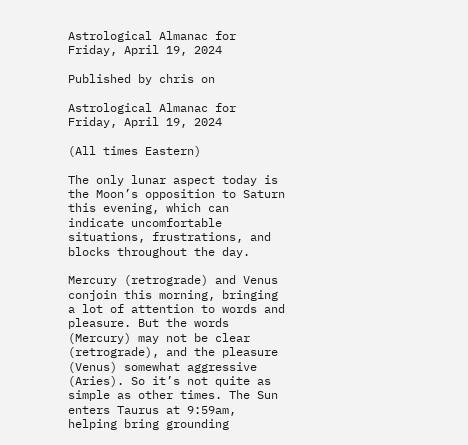Astrological Almanac for Friday, April 19, 2024

Published by chris on

Astrological Almanac for Friday, April 19, 2024

(All times Eastern)

The only lunar aspect today is the Moon’s opposition to Saturn this evening, which can indicate uncomfortable situations, frustrations, and blocks throughout the day.

Mercury (retrograde) and Venus conjoin this morning, bringing a lot of attention to words and pleasure. But the words (Mercury) may not be clear (retrograde), and the pleasure (Venus) somewhat aggressive (Aries). So it’s not quite as simple as other times. The Sun enters Taurus at 9:59am, helping bring grounding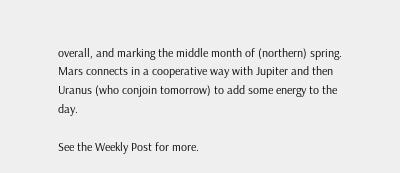overall, and marking the middle month of (northern) spring. Mars connects in a cooperative way with Jupiter and then Uranus (who conjoin tomorrow) to add some energy to the day.

See the Weekly Post for more.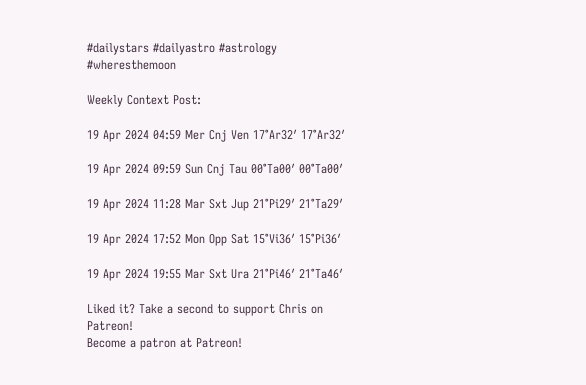#dailystars #dailyastro #astrology #wheresthemoon

Weekly Context Post:

19 Apr 2024 04:59 Mer Cnj Ven 17°Ar32′ 17°Ar32′

19 Apr 2024 09:59 Sun Cnj Tau 00°Ta00′ 00°Ta00′

19 Apr 2024 11:28 Mar Sxt Jup 21°Pi29′ 21°Ta29′

19 Apr 2024 17:52 Mon Opp Sat 15°Vi36′ 15°Pi36′

19 Apr 2024 19:55 Mar Sxt Ura 21°Pi46′ 21°Ta46′

Liked it? Take a second to support Chris on Patreon!
Become a patron at Patreon!